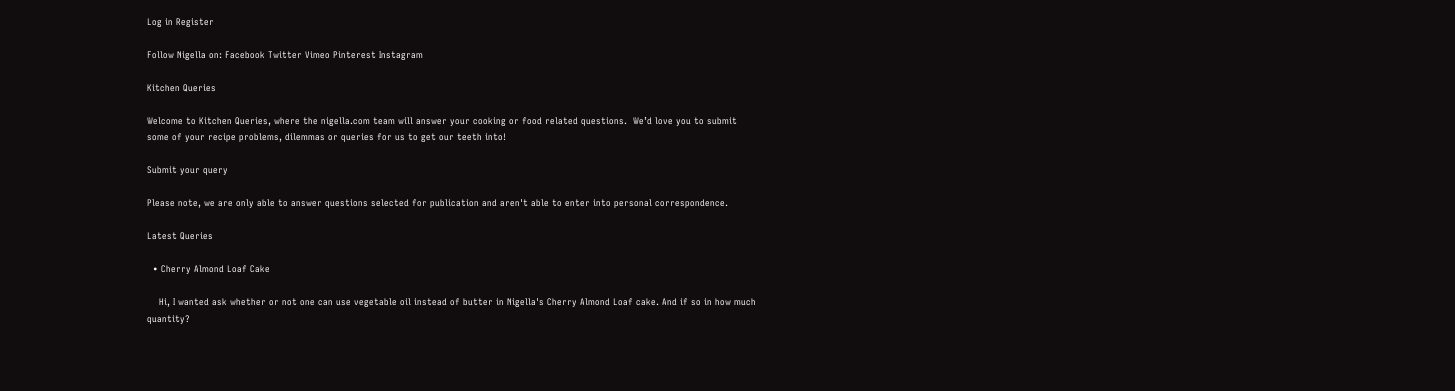Log in Register

Follow Nigella on: Facebook Twitter Vimeo Pinterest Instagram

Kitchen Queries

Welcome to Kitchen Queries, where the nigella.com team will answer your cooking or food related questions.  We’d love you to submit some of your recipe problems, dilemmas or queries for us to get our teeth into!

Submit your query

Please note, we are only able to answer questions selected for publication and aren't able to enter into personal correspondence.

Latest Queries

  • Cherry Almond Loaf Cake

    Hi, I wanted ask whether or not one can use vegetable oil instead of butter in Nigella's Cherry Almond Loaf cake. And if so in how much quantity?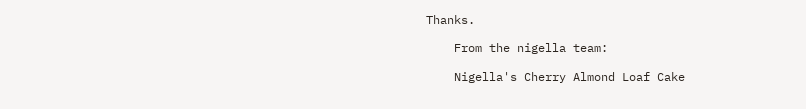Thanks.

    From the nigella team:

    Nigella's Cherry Almond Loaf Cake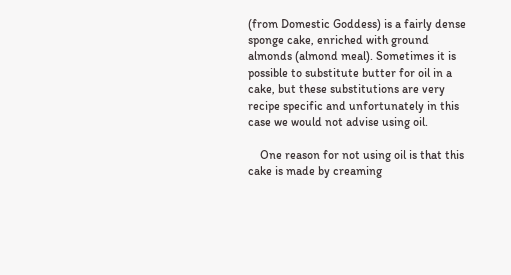(from Domestic Goddess) is a fairly dense sponge cake, enriched with ground almonds (almond meal). Sometimes it is possible to substitute butter for oil in a cake, but these substitutions are very recipe specific and unfortunately in this case we would not advise using oil.

    One reason for not using oil is that this cake is made by creaming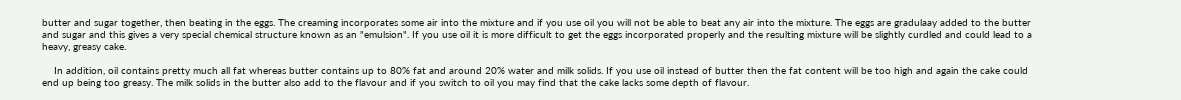butter and sugar together, then beating in the eggs. The creaming incorporates some air into the mixture and if you use oil you will not be able to beat any air into the mixture. The eggs are gradulaay added to the butter and sugar and this gives a very special chemical structure known as an "emulsion". If you use oil it is more difficult to get the eggs incorporated properly and the resulting mixture will be slightly curdled and could lead to a heavy, greasy cake.

    In addition, oil contains pretty much all fat whereas butter contains up to 80% fat and around 20% water and milk solids. If you use oil instead of butter then the fat content will be too high and again the cake could end up being too greasy. The milk solids in the butter also add to the flavour and if you switch to oil you may find that the cake lacks some depth of flavour.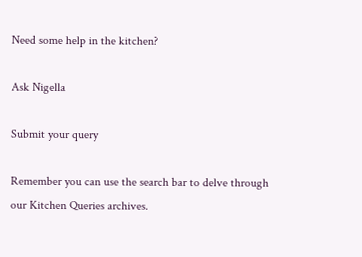Need some help in the kitchen?

Ask Nigella

Submit your query

Remember you can use the search bar to delve through our Kitchen Queries archives.